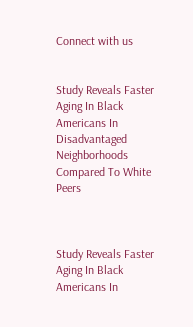Connect with us


Study Reveals Faster Aging In Black Americans In Disadvantaged Neighborhoods Compared To White Peers



Study Reveals Faster Aging In Black Americans In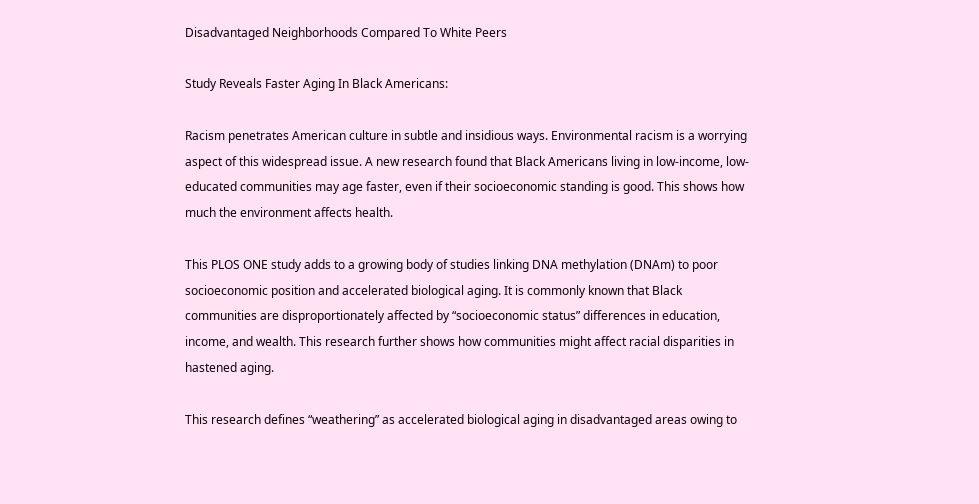Disadvantaged Neighborhoods Compared To White Peers

Study Reveals Faster Aging In Black Americans:

Racism penetrates American culture in subtle and insidious ways. Environmental racism is a worrying aspect of this widespread issue. A new research found that Black Americans living in low-income, low-educated communities may age faster, even if their socioeconomic standing is good. This shows how much the environment affects health.

This PLOS ONE study adds to a growing body of studies linking DNA methylation (DNAm) to poor socioeconomic position and accelerated biological aging. It is commonly known that Black communities are disproportionately affected by “socioeconomic status” differences in education, income, and wealth. This research further shows how communities might affect racial disparities in hastened aging.

This research defines “weathering” as accelerated biological aging in disadvantaged areas owing to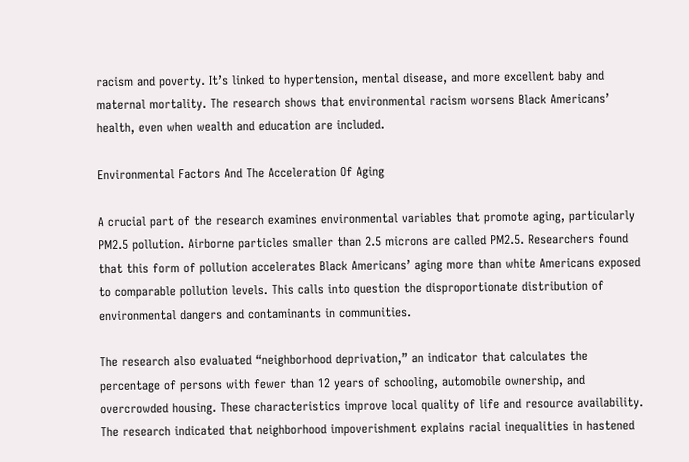racism and poverty. It’s linked to hypertension, mental disease, and more excellent baby and maternal mortality. The research shows that environmental racism worsens Black Americans’ health, even when wealth and education are included.

Environmental Factors And The Acceleration Of Aging

A crucial part of the research examines environmental variables that promote aging, particularly PM2.5 pollution. Airborne particles smaller than 2.5 microns are called PM2.5. Researchers found that this form of pollution accelerates Black Americans’ aging more than white Americans exposed to comparable pollution levels. This calls into question the disproportionate distribution of environmental dangers and contaminants in communities.

The research also evaluated “neighborhood deprivation,” an indicator that calculates the percentage of persons with fewer than 12 years of schooling, automobile ownership, and overcrowded housing. These characteristics improve local quality of life and resource availability. The research indicated that neighborhood impoverishment explains racial inequalities in hastened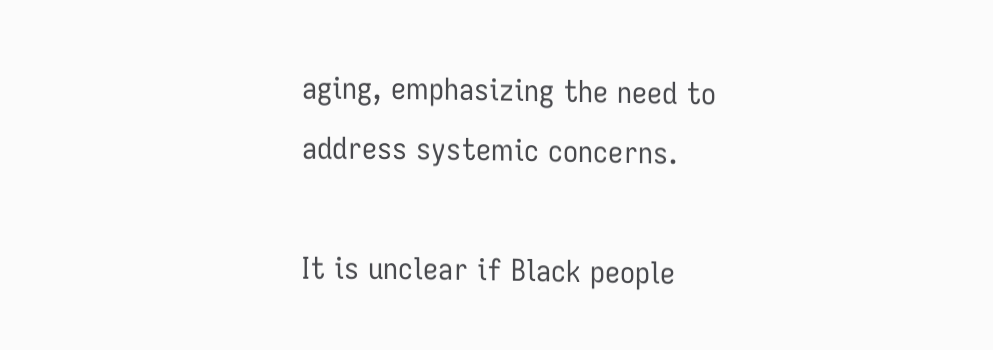aging, emphasizing the need to address systemic concerns.

It is unclear if Black people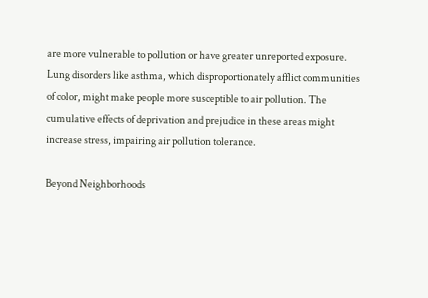are more vulnerable to pollution or have greater unreported exposure. Lung disorders like asthma, which disproportionately afflict communities of color, might make people more susceptible to air pollution. The cumulative effects of deprivation and prejudice in these areas might increase stress, impairing air pollution tolerance.

Beyond Neighborhoods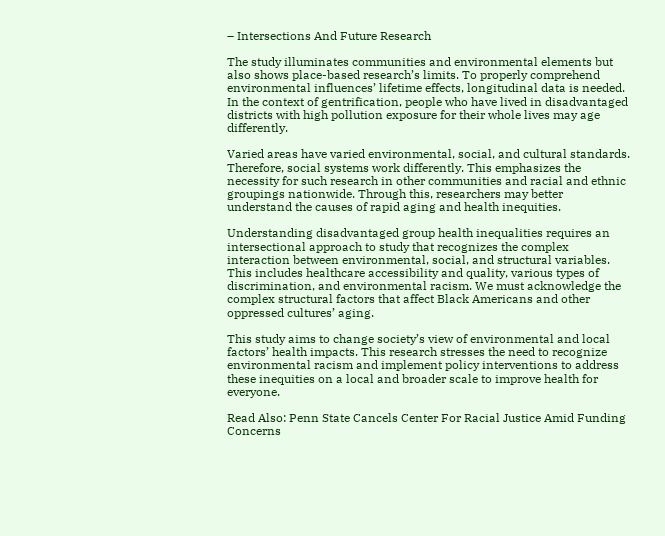– Intersections And Future Research

The study illuminates communities and environmental elements but also shows place-based research’s limits. To properly comprehend environmental influences’ lifetime effects, longitudinal data is needed. In the context of gentrification, people who have lived in disadvantaged districts with high pollution exposure for their whole lives may age differently.

Varied areas have varied environmental, social, and cultural standards. Therefore, social systems work differently. This emphasizes the necessity for such research in other communities and racial and ethnic groupings nationwide. Through this, researchers may better understand the causes of rapid aging and health inequities.

Understanding disadvantaged group health inequalities requires an intersectional approach to study that recognizes the complex interaction between environmental, social, and structural variables. This includes healthcare accessibility and quality, various types of discrimination, and environmental racism. We must acknowledge the complex structural factors that affect Black Americans and other oppressed cultures’ aging.

This study aims to change society’s view of environmental and local factors’ health impacts. This research stresses the need to recognize environmental racism and implement policy interventions to address these inequities on a local and broader scale to improve health for everyone.

Read Also: Penn State Cancels Center For Racial Justice Amid Funding Concerns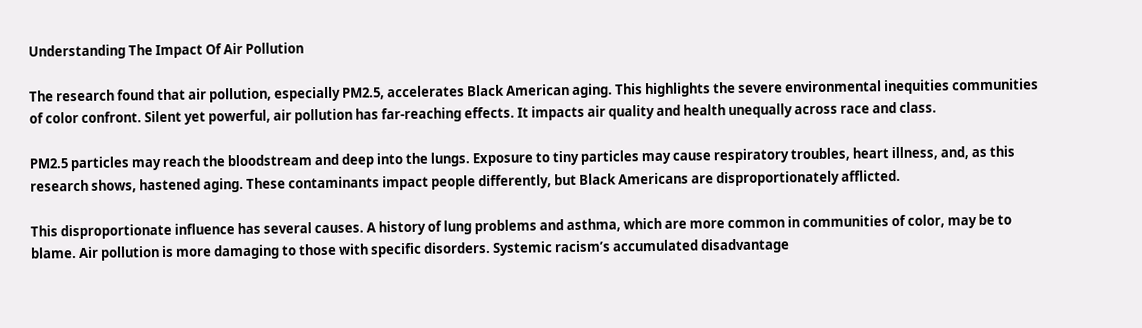Understanding The Impact Of Air Pollution

The research found that air pollution, especially PM2.5, accelerates Black American aging. This highlights the severe environmental inequities communities of color confront. Silent yet powerful, air pollution has far-reaching effects. It impacts air quality and health unequally across race and class.

PM2.5 particles may reach the bloodstream and deep into the lungs. Exposure to tiny particles may cause respiratory troubles, heart illness, and, as this research shows, hastened aging. These contaminants impact people differently, but Black Americans are disproportionately afflicted.

This disproportionate influence has several causes. A history of lung problems and asthma, which are more common in communities of color, may be to blame. Air pollution is more damaging to those with specific disorders. Systemic racism’s accumulated disadvantage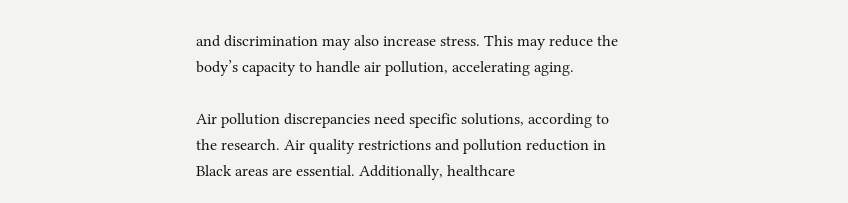and discrimination may also increase stress. This may reduce the body’s capacity to handle air pollution, accelerating aging.

Air pollution discrepancies need specific solutions, according to the research. Air quality restrictions and pollution reduction in Black areas are essential. Additionally, healthcare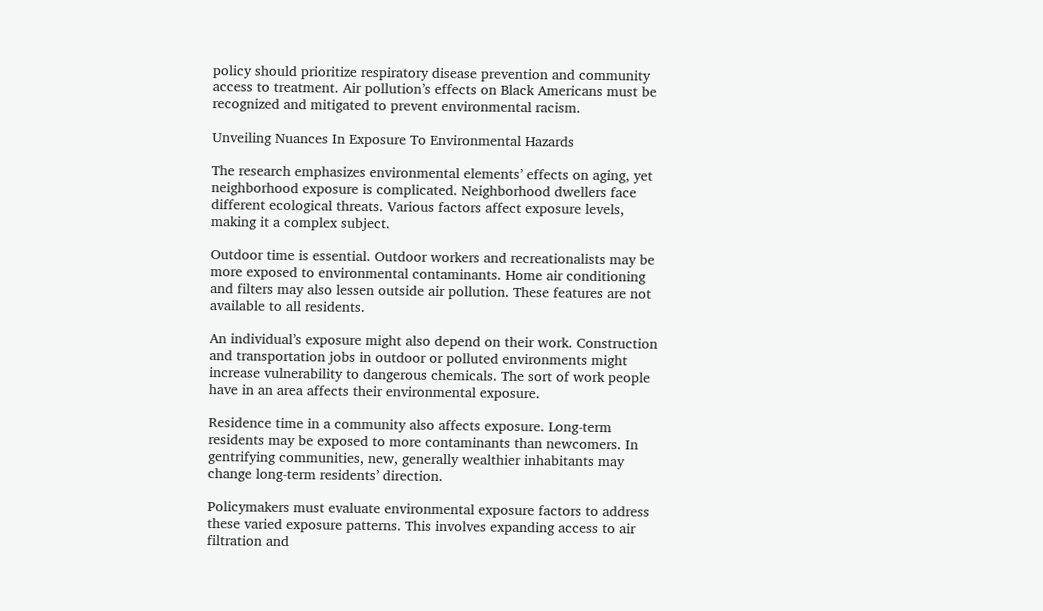policy should prioritize respiratory disease prevention and community access to treatment. Air pollution’s effects on Black Americans must be recognized and mitigated to prevent environmental racism.

Unveiling Nuances In Exposure To Environmental Hazards

The research emphasizes environmental elements’ effects on aging, yet neighborhood exposure is complicated. Neighborhood dwellers face different ecological threats. Various factors affect exposure levels, making it a complex subject.

Outdoor time is essential. Outdoor workers and recreationalists may be more exposed to environmental contaminants. Home air conditioning and filters may also lessen outside air pollution. These features are not available to all residents.

An individual’s exposure might also depend on their work. Construction and transportation jobs in outdoor or polluted environments might increase vulnerability to dangerous chemicals. The sort of work people have in an area affects their environmental exposure.

Residence time in a community also affects exposure. Long-term residents may be exposed to more contaminants than newcomers. In gentrifying communities, new, generally wealthier inhabitants may change long-term residents’ direction.

Policymakers must evaluate environmental exposure factors to address these varied exposure patterns. This involves expanding access to air filtration and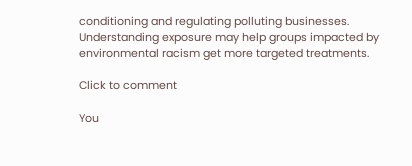conditioning and regulating polluting businesses. Understanding exposure may help groups impacted by environmental racism get more targeted treatments.

Click to comment

You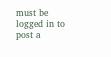must be logged in to post a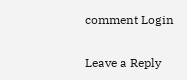comment Login

Leave a Reply